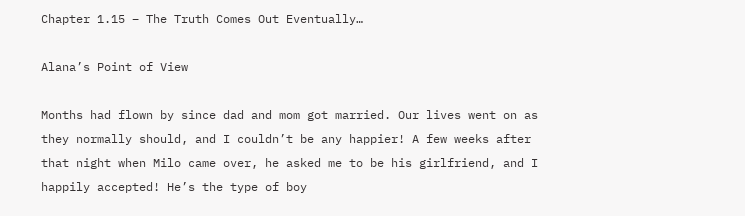Chapter 1.15 – The Truth Comes Out Eventually…

Alana’s Point of View

Months had flown by since dad and mom got married. Our lives went on as they normally should, and I couldn’t be any happier! A few weeks after that night when Milo came over, he asked me to be his girlfriend, and I happily accepted! He’s the type of boy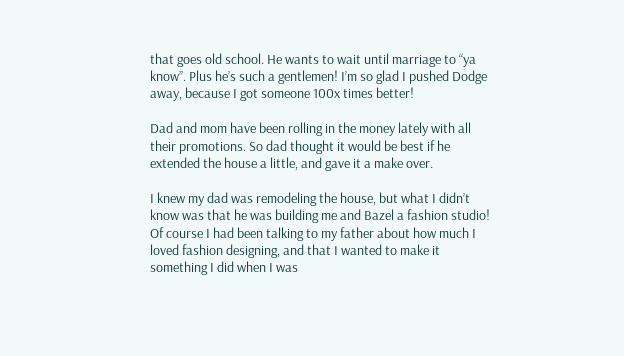that goes old school. He wants to wait until marriage to “ya know”. Plus he’s such a gentlemen! I’m so glad I pushed Dodge away, because I got someone 100x times better!

Dad and mom have been rolling in the money lately with all their promotions. So dad thought it would be best if he extended the house a little, and gave it a make over.

I knew my dad was remodeling the house, but what I didn’t know was that he was building me and Bazel a fashion studio! Of course I had been talking to my father about how much I loved fashion designing, and that I wanted to make it something I did when I was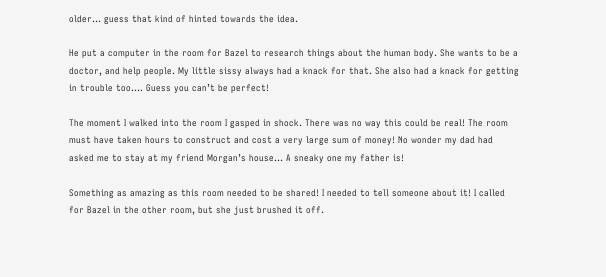older… guess that kind of hinted towards the idea.

He put a computer in the room for Bazel to research things about the human body. She wants to be a doctor, and help people. My little sissy always had a knack for that. She also had a knack for getting in trouble too…. Guess you can’t be perfect!

The moment I walked into the room I gasped in shock. There was no way this could be real! The room must have taken hours to construct and cost a very large sum of money! No wonder my dad had asked me to stay at my friend Morgan’s house… A sneaky one my father is!

Something as amazing as this room needed to be shared! I needed to tell someone about it! I called for Bazel in the other room, but she just brushed it off.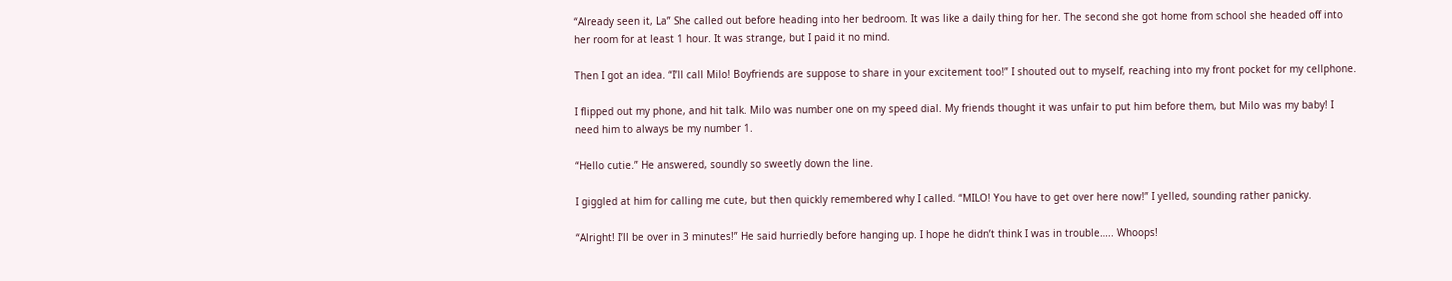“Already seen it, La” She called out before heading into her bedroom. It was like a daily thing for her. The second she got home from school she headed off into her room for at least 1 hour. It was strange, but I paid it no mind.

Then I got an idea. “I’ll call Milo! Boyfriends are suppose to share in your excitement too!” I shouted out to myself, reaching into my front pocket for my cellphone.

I flipped out my phone, and hit talk. Milo was number one on my speed dial. My friends thought it was unfair to put him before them, but Milo was my baby! I need him to always be my number 1.

“Hello cutie.” He answered, soundly so sweetly down the line.

I giggled at him for calling me cute, but then quickly remembered why I called. “MILO! You have to get over here now!” I yelled, sounding rather panicky.

“Alright! I’ll be over in 3 minutes!” He said hurriedly before hanging up. I hope he didn’t think I was in trouble….. Whoops!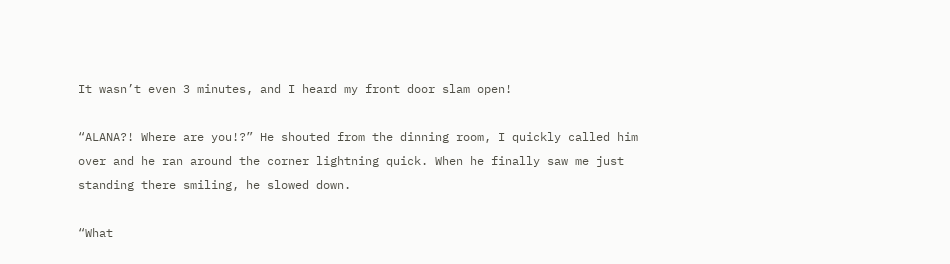It wasn’t even 3 minutes, and I heard my front door slam open!

“ALANA?! Where are you!?” He shouted from the dinning room, I quickly called him over and he ran around the corner lightning quick. When he finally saw me just standing there smiling, he slowed down.

“What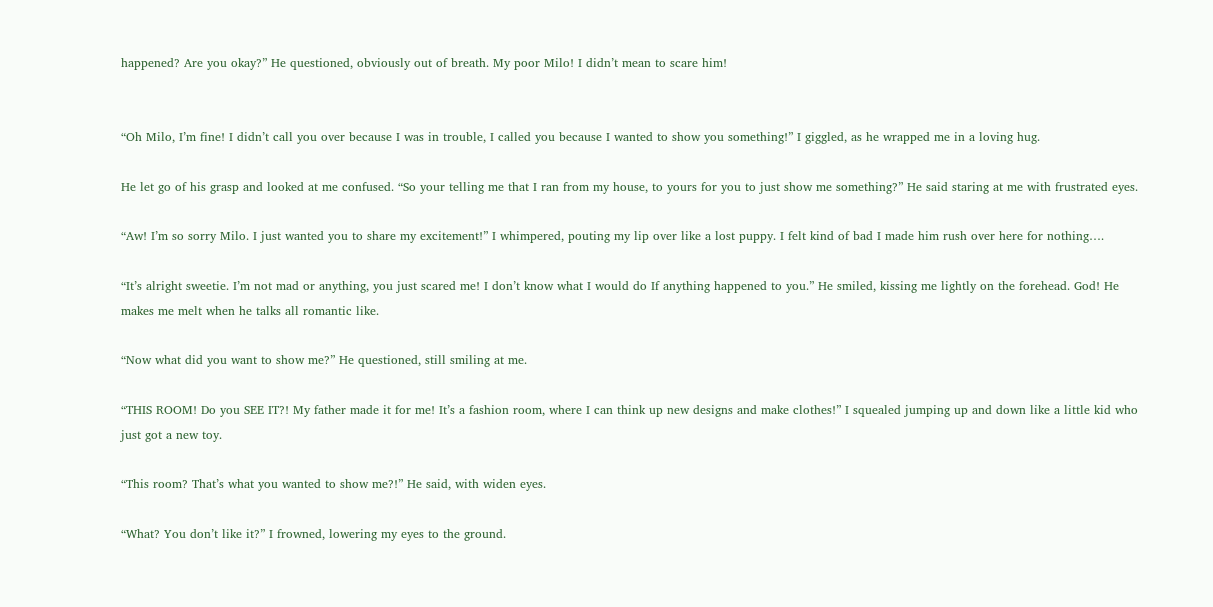happened? Are you okay?” He questioned, obviously out of breath. My poor Milo! I didn’t mean to scare him!


“Oh Milo, I’m fine! I didn’t call you over because I was in trouble, I called you because I wanted to show you something!” I giggled, as he wrapped me in a loving hug.

He let go of his grasp and looked at me confused. “So your telling me that I ran from my house, to yours for you to just show me something?” He said staring at me with frustrated eyes.

“Aw! I’m so sorry Milo. I just wanted you to share my excitement!” I whimpered, pouting my lip over like a lost puppy. I felt kind of bad I made him rush over here for nothing….

“It’s alright sweetie. I’m not mad or anything, you just scared me! I don’t know what I would do If anything happened to you.” He smiled, kissing me lightly on the forehead. God! He makes me melt when he talks all romantic like.

“Now what did you want to show me?” He questioned, still smiling at me.

“THIS ROOM! Do you SEE IT?! My father made it for me! It’s a fashion room, where I can think up new designs and make clothes!” I squealed jumping up and down like a little kid who just got a new toy.

“This room? That’s what you wanted to show me?!” He said, with widen eyes.

“What? You don’t like it?” I frowned, lowering my eyes to the ground.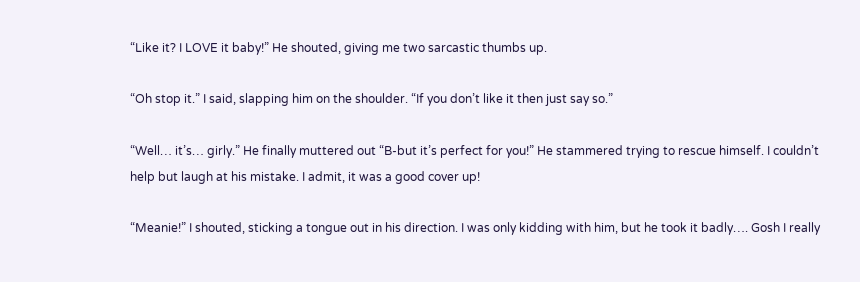“Like it? I LOVE it baby!” He shouted, giving me two sarcastic thumbs up.

“Oh stop it.” I said, slapping him on the shoulder. “If you don’t like it then just say so.”

“Well… it’s… girly.” He finally muttered out “B-but it’s perfect for you!” He stammered trying to rescue himself. I couldn’t help but laugh at his mistake. I admit, it was a good cover up!

“Meanie!” I shouted, sticking a tongue out in his direction. I was only kidding with him, but he took it badly…. Gosh I really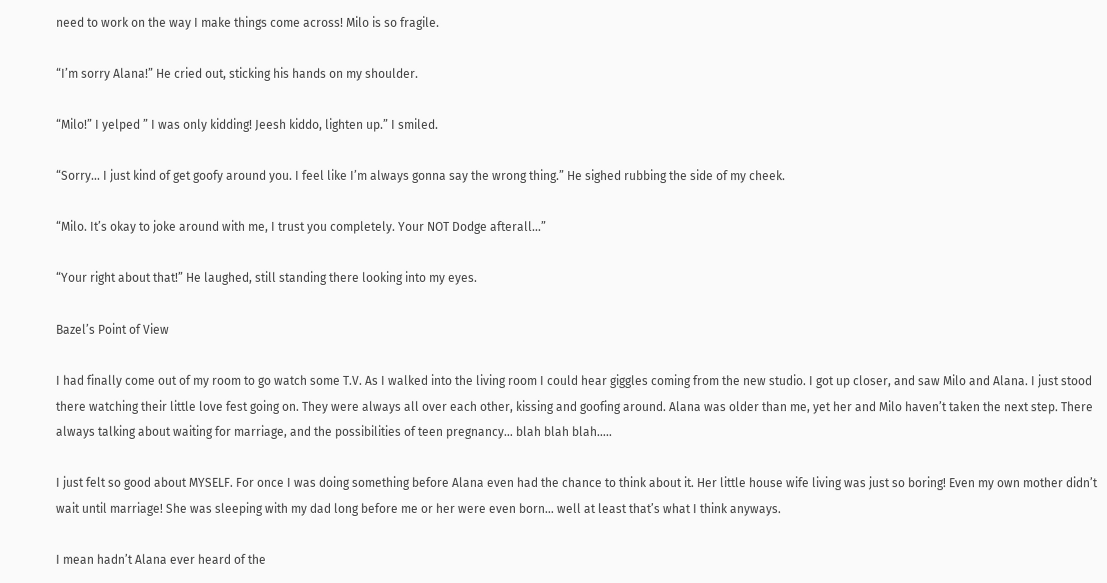need to work on the way I make things come across! Milo is so fragile.

“I’m sorry Alana!” He cried out, sticking his hands on my shoulder.

“Milo!” I yelped ” I was only kidding! Jeesh kiddo, lighten up.” I smiled.

“Sorry… I just kind of get goofy around you. I feel like I’m always gonna say the wrong thing.” He sighed rubbing the side of my cheek.

“Milo. It’s okay to joke around with me, I trust you completely. Your NOT Dodge afterall…”

“Your right about that!” He laughed, still standing there looking into my eyes.

Bazel’s Point of View

I had finally come out of my room to go watch some T.V. As I walked into the living room I could hear giggles coming from the new studio. I got up closer, and saw Milo and Alana. I just stood there watching their little love fest going on. They were always all over each other, kissing and goofing around. Alana was older than me, yet her and Milo haven’t taken the next step. There always talking about waiting for marriage, and the possibilities of teen pregnancy… blah blah blah…..

I just felt so good about MYSELF. For once I was doing something before Alana even had the chance to think about it. Her little house wife living was just so boring! Even my own mother didn’t wait until marriage! She was sleeping with my dad long before me or her were even born… well at least that’s what I think anyways.

I mean hadn’t Alana ever heard of the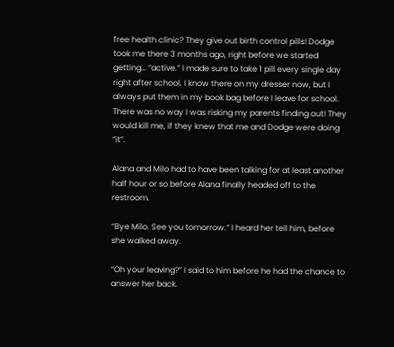free health clinic? They give out birth control pills! Dodge took me there 3 months ago, right before we started getting… “active.” I made sure to take 1 pill every single day right after school. I know there on my dresser now, but I always put them in my book bag before I leave for school. There was no way I was risking my parents finding out! They would kill me, if they knew that me and Dodge were doing “it”.

Alana and Milo had to have been talking for at least another half hour or so before Alana finally headed off to the restroom.

“Bye Milo. See you tomorrow.” I heard her tell him, before she walked away.

“Oh your leaving?” I said to him before he had the chance to answer her back.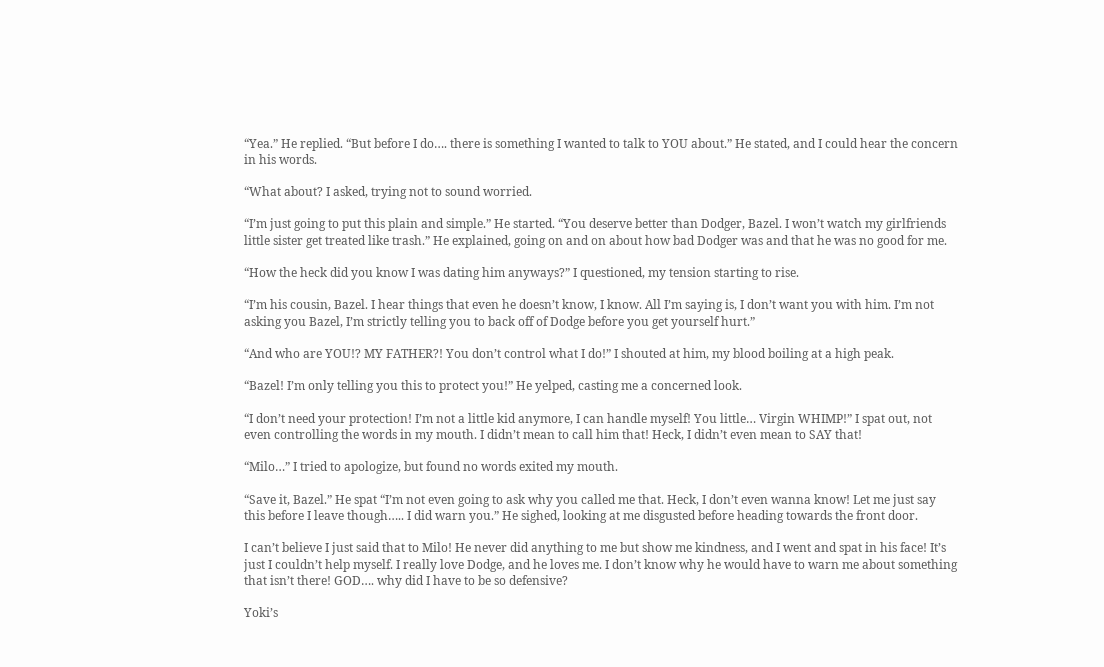“Yea.” He replied. “But before I do…. there is something I wanted to talk to YOU about.” He stated, and I could hear the concern in his words.

“What about? I asked, trying not to sound worried.

“I’m just going to put this plain and simple.” He started. “You deserve better than Dodger, Bazel. I won’t watch my girlfriends little sister get treated like trash.” He explained, going on and on about how bad Dodger was and that he was no good for me.

“How the heck did you know I was dating him anyways?” I questioned, my tension starting to rise.

“I’m his cousin, Bazel. I hear things that even he doesn’t know, I know. All I’m saying is, I don’t want you with him. I’m not asking you Bazel, I’m strictly telling you to back off of Dodge before you get yourself hurt.”

“And who are YOU!? MY FATHER?! You don’t control what I do!” I shouted at him, my blood boiling at a high peak.

“Bazel! I’m only telling you this to protect you!” He yelped, casting me a concerned look.

“I don’t need your protection! I’m not a little kid anymore, I can handle myself! You little… Virgin WHIMP!” I spat out, not even controlling the words in my mouth. I didn’t mean to call him that! Heck, I didn’t even mean to SAY that!

“Milo…” I tried to apologize, but found no words exited my mouth.

“Save it, Bazel.” He spat “I’m not even going to ask why you called me that. Heck, I don’t even wanna know! Let me just say this before I leave though….. I did warn you.” He sighed, looking at me disgusted before heading towards the front door.

I can’t believe I just said that to Milo! He never did anything to me but show me kindness, and I went and spat in his face! It’s just I couldn’t help myself. I really love Dodge, and he loves me. I don’t know why he would have to warn me about something that isn’t there! GOD…. why did I have to be so defensive?

Yoki’s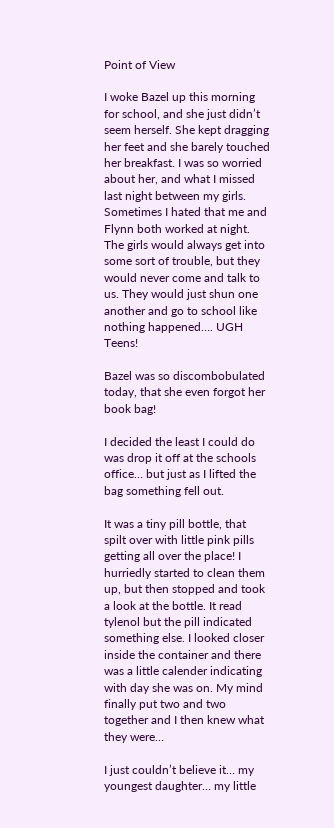Point of View

I woke Bazel up this morning for school, and she just didn’t seem herself. She kept dragging her feet and she barely touched her breakfast. I was so worried about her, and what I missed last night between my girls. Sometimes I hated that me and Flynn both worked at night. The girls would always get into some sort of trouble, but they would never come and talk to us. They would just shun one another and go to school like nothing happened…. UGH Teens!

Bazel was so discombobulated today, that she even forgot her book bag!

I decided the least I could do was drop it off at the schools office… but just as I lifted the bag something fell out.

It was a tiny pill bottle, that spilt over with little pink pills getting all over the place! I hurriedly started to clean them up, but then stopped and took a look at the bottle. It read tylenol but the pill indicated something else. I looked closer inside the container and there was a little calender indicating with day she was on. My mind finally put two and two together and I then knew what they were…

I just couldn’t believe it… my youngest daughter… my little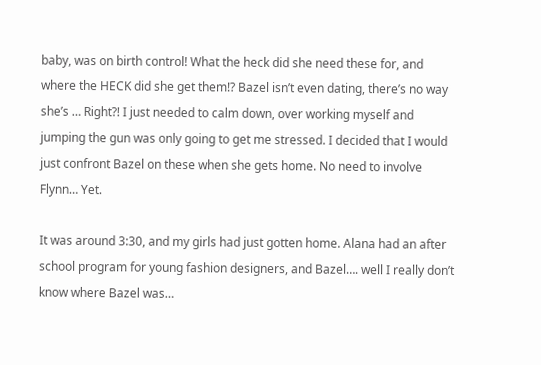baby, was on birth control! What the heck did she need these for, and where the HECK did she get them!? Bazel isn’t even dating, there’s no way she’s … Right?! I just needed to calm down, over working myself and jumping the gun was only going to get me stressed. I decided that I would just confront Bazel on these when she gets home. No need to involve Flynn… Yet.

It was around 3:30, and my girls had just gotten home. Alana had an after school program for young fashion designers, and Bazel…. well I really don’t know where Bazel was…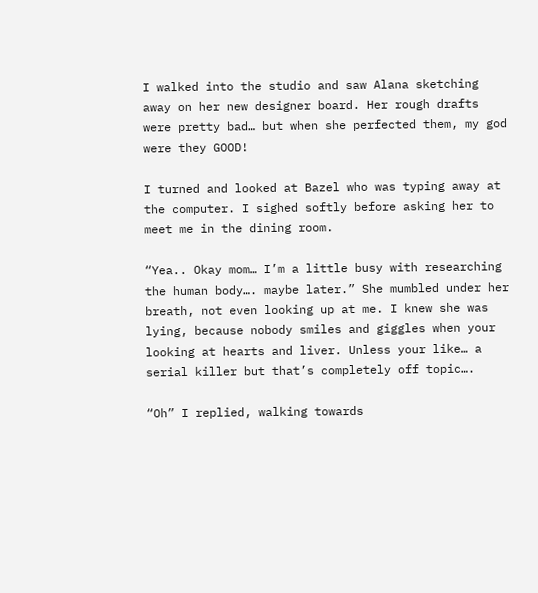I walked into the studio and saw Alana sketching away on her new designer board. Her rough drafts were pretty bad… but when she perfected them, my god were they GOOD!

I turned and looked at Bazel who was typing away at the computer. I sighed softly before asking her to meet me in the dining room.

“Yea.. Okay mom… I’m a little busy with researching the human body…. maybe later.” She mumbled under her breath, not even looking up at me. I knew she was lying, because nobody smiles and giggles when your looking at hearts and liver. Unless your like… a serial killer but that’s completely off topic….

“Oh” I replied, walking towards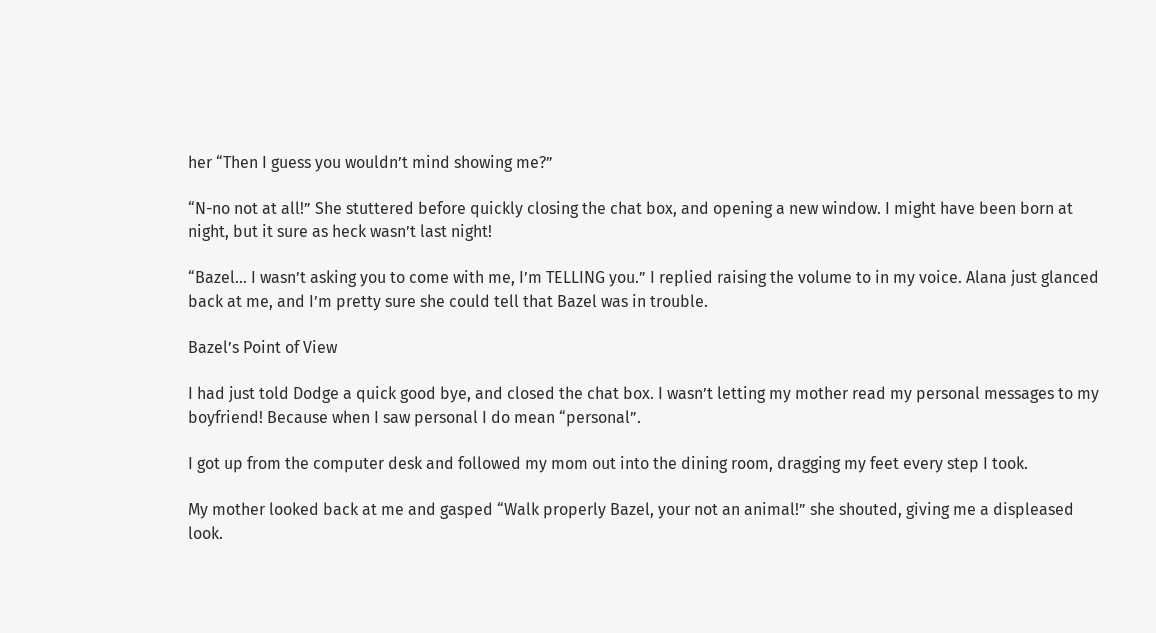her “Then I guess you wouldn’t mind showing me?”

“N-no not at all!” She stuttered before quickly closing the chat box, and opening a new window. I might have been born at night, but it sure as heck wasn’t last night!

“Bazel… I wasn’t asking you to come with me, I’m TELLING you.” I replied raising the volume to in my voice. Alana just glanced back at me, and I’m pretty sure she could tell that Bazel was in trouble.

Bazel’s Point of View

I had just told Dodge a quick good bye, and closed the chat box. I wasn’t letting my mother read my personal messages to my boyfriend! Because when I saw personal I do mean “personal”.

I got up from the computer desk and followed my mom out into the dining room, dragging my feet every step I took.

My mother looked back at me and gasped “Walk properly Bazel, your not an animal!” she shouted, giving me a displeased look.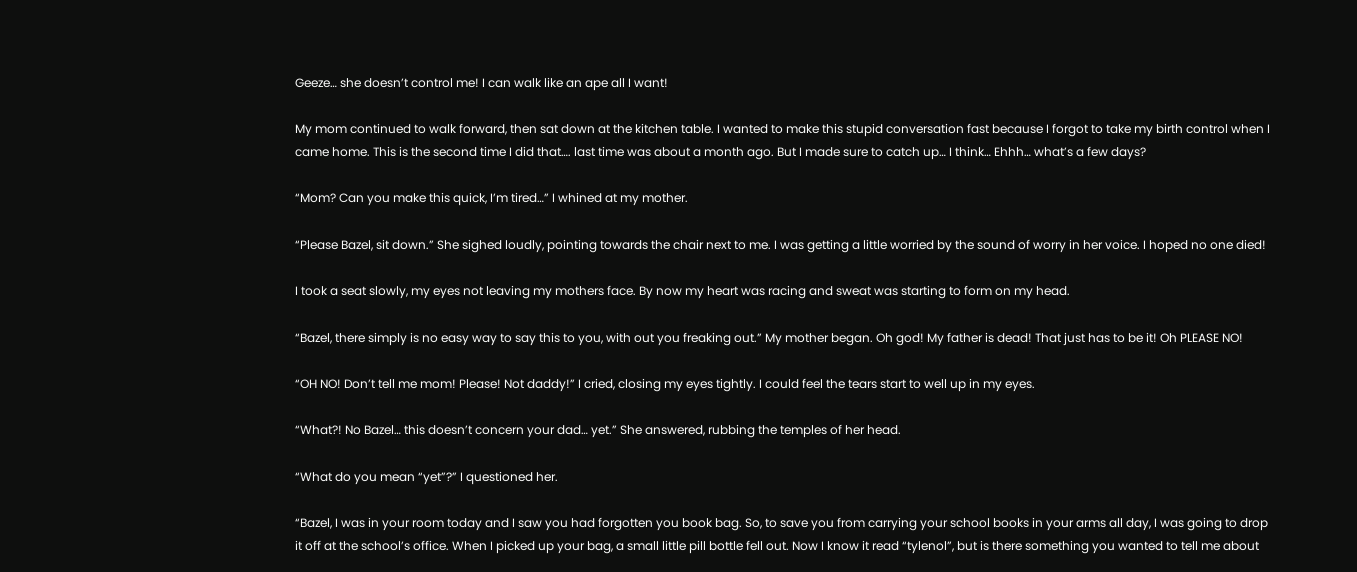Geeze… she doesn’t control me! I can walk like an ape all I want!

My mom continued to walk forward, then sat down at the kitchen table. I wanted to make this stupid conversation fast because I forgot to take my birth control when I came home. This is the second time I did that…. last time was about a month ago. But I made sure to catch up… I think… Ehhh… what’s a few days?

“Mom? Can you make this quick, I’m tired…” I whined at my mother.

“Please Bazel, sit down.” She sighed loudly, pointing towards the chair next to me. I was getting a little worried by the sound of worry in her voice. I hoped no one died!

I took a seat slowly, my eyes not leaving my mothers face. By now my heart was racing and sweat was starting to form on my head.

“Bazel, there simply is no easy way to say this to you, with out you freaking out.” My mother began. Oh god! My father is dead! That just has to be it! Oh PLEASE NO!

“OH NO! Don’t tell me mom! Please! Not daddy!” I cried, closing my eyes tightly. I could feel the tears start to well up in my eyes.

“What?! No Bazel… this doesn’t concern your dad… yet.” She answered, rubbing the temples of her head.

“What do you mean “yet”?” I questioned her.

“Bazel, I was in your room today and I saw you had forgotten you book bag. So, to save you from carrying your school books in your arms all day, I was going to drop it off at the school’s office. When I picked up your bag, a small little pill bottle fell out. Now I know it read “tylenol”, but is there something you wanted to tell me about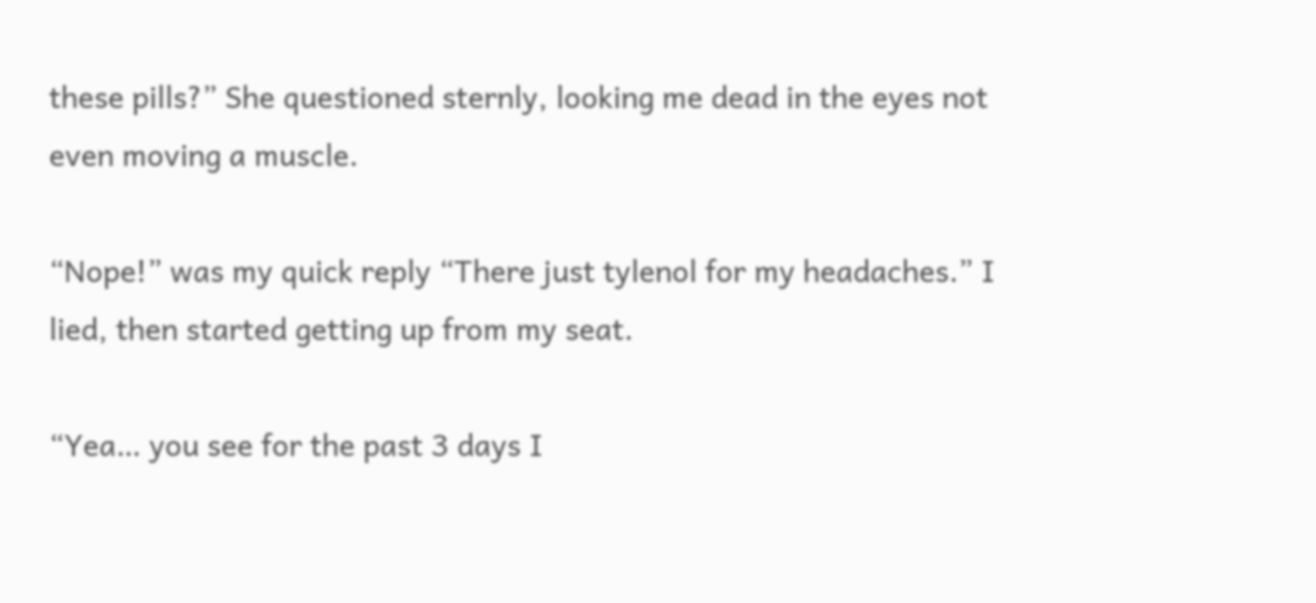these pills?” She questioned sternly, looking me dead in the eyes not even moving a muscle.

“Nope!” was my quick reply “There just tylenol for my headaches.” I lied, then started getting up from my seat.

“Yea… you see for the past 3 days I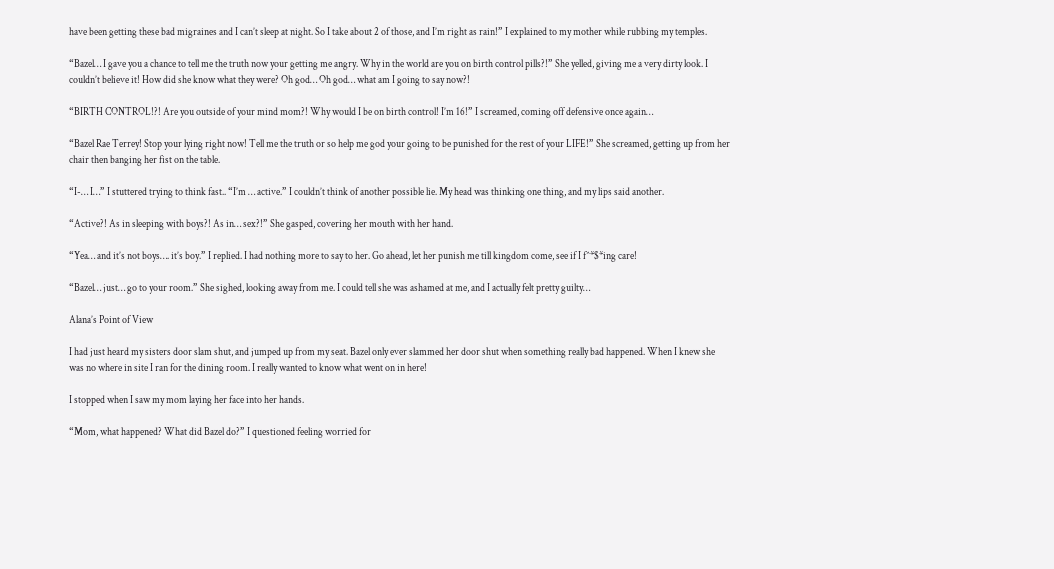have been getting these bad migraines and I can’t sleep at night. So I take about 2 of those, and I’m right as rain!” I explained to my mother while rubbing my temples.

“Bazel… I gave you a chance to tell me the truth now your getting me angry. Why in the world are you on birth control pills?!” She yelled, giving me a very dirty look. I couldn’t believe it! How did she know what they were? Oh god… Oh god… what am I going to say now?!

“BIRTH CONTROL!?! Are you outside of your mind mom?! Why would I be on birth control! I’m 16!” I screamed, coming off defensive once again…

“Bazel Rae Terrey! Stop your lying right now! Tell me the truth or so help me god your going to be punished for the rest of your LIFE!” She screamed, getting up from her chair then banging her fist on the table.

“I-… I…” I stuttered trying to think fast.. “I’m … active.” I couldn’t think of another possible lie. My head was thinking one thing, and my lips said another.

“Active?! As in sleeping with boys?! As in… sex?!” She gasped, covering her mouth with her hand.

“Yea… and it’s not boys…. it’s boy.” I replied. I had nothing more to say to her. Go ahead, let her punish me till kingdom come, see if I f^*$*ing care!

“Bazel… just… go to your room.” She sighed, looking away from me. I could tell she was ashamed at me, and I actually felt pretty guilty…

Alana’s Point of View

I had just heard my sisters door slam shut, and jumped up from my seat. Bazel only ever slammed her door shut when something really bad happened. When I knew she was no where in site I ran for the dining room. I really wanted to know what went on in here!

I stopped when I saw my mom laying her face into her hands.

“Mom, what happened? What did Bazel do?” I questioned feeling worried for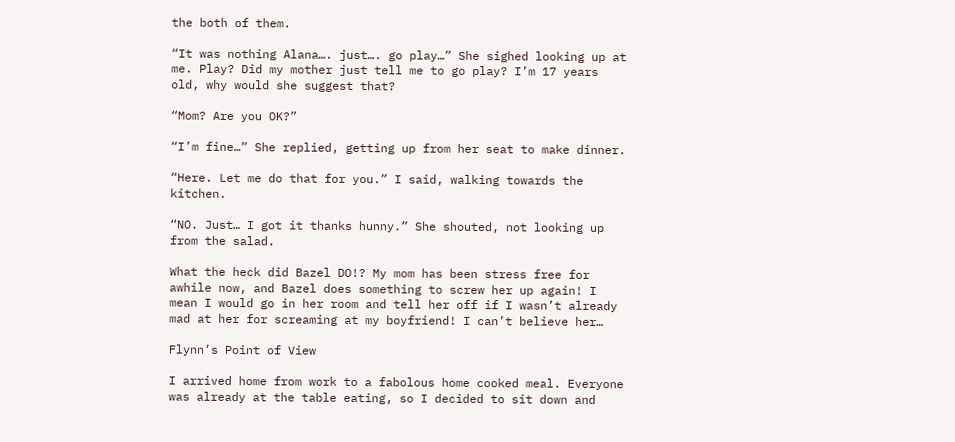the both of them.

“It was nothing Alana…. just…. go play…” She sighed looking up at me. Play? Did my mother just tell me to go play? I’m 17 years old, why would she suggest that?

“Mom? Are you OK?”

“I’m fine…” She replied, getting up from her seat to make dinner.

“Here. Let me do that for you.” I said, walking towards the kitchen.

“NO. Just… I got it thanks hunny.” She shouted, not looking up from the salad.

What the heck did Bazel DO!? My mom has been stress free for awhile now, and Bazel does something to screw her up again! I mean I would go in her room and tell her off if I wasn’t already mad at her for screaming at my boyfriend! I can’t believe her…

Flynn’s Point of View

I arrived home from work to a fabolous home cooked meal. Everyone was already at the table eating, so I decided to sit down and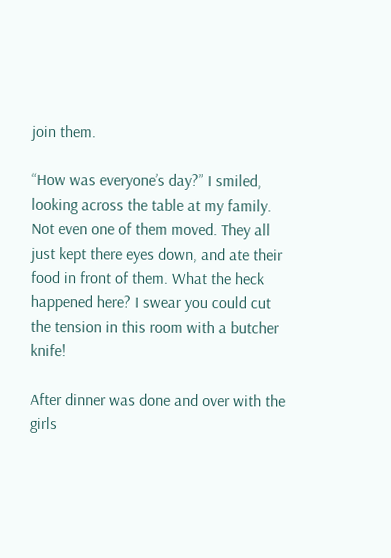join them.

“How was everyone’s day?” I smiled, looking across the table at my family. Not even one of them moved. They all just kept there eyes down, and ate their food in front of them. What the heck happened here? I swear you could cut the tension in this room with a butcher knife!

After dinner was done and over with the girls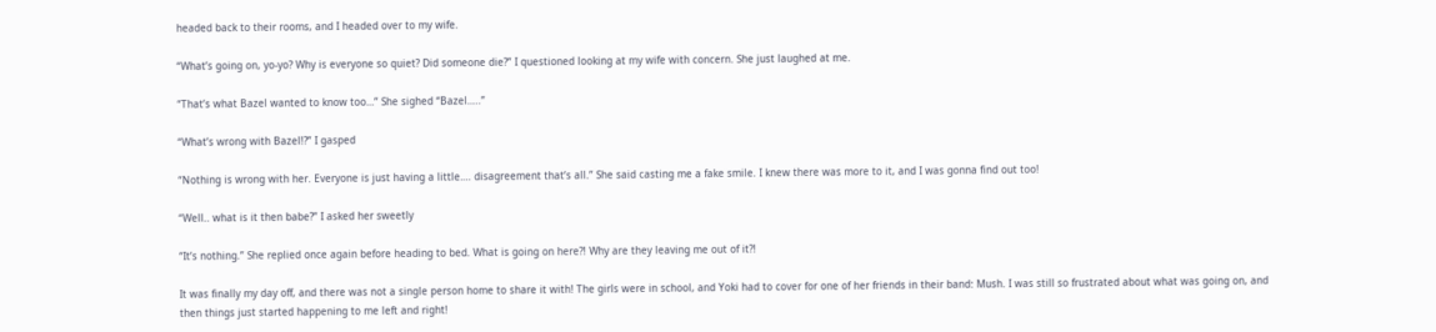headed back to their rooms, and I headed over to my wife.

“What’s going on, yo-yo? Why is everyone so quiet? Did someone die?” I questioned looking at my wife with concern. She just laughed at me.

“That’s what Bazel wanted to know too…” She sighed “Bazel…..”

“What’s wrong with Bazel!?” I gasped

“Nothing is wrong with her. Everyone is just having a little…. disagreement that’s all.” She said casting me a fake smile. I knew there was more to it, and I was gonna find out too!

“Well.. what is it then babe?” I asked her sweetly

“It’s nothing.” She replied once again before heading to bed. What is going on here?! Why are they leaving me out of it?!

It was finally my day off, and there was not a single person home to share it with! The girls were in school, and Yoki had to cover for one of her friends in their band: Mush. I was still so frustrated about what was going on, and then things just started happening to me left and right!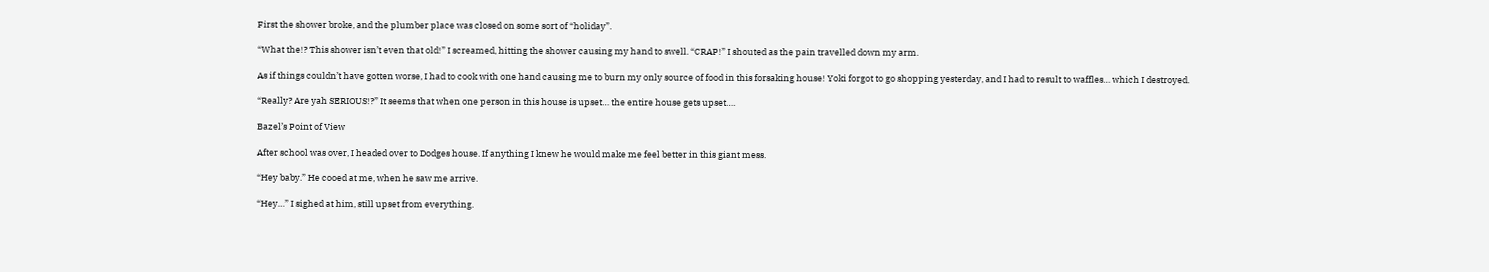First the shower broke, and the plumber place was closed on some sort of “holiday”.

“What the!? This shower isn’t even that old!” I screamed, hitting the shower causing my hand to swell. “CRAP!” I shouted as the pain travelled down my arm.

As if things couldn’t have gotten worse, I had to cook with one hand causing me to burn my only source of food in this forsaking house! Yoki forgot to go shopping yesterday, and I had to result to waffles… which I destroyed.

“Really? Are yah SERIOUS!?” It seems that when one person in this house is upset… the entire house gets upset….

Bazel’s Point of View

After school was over, I headed over to Dodges house. If anything I knew he would make me feel better in this giant mess.

“Hey baby.” He cooed at me, when he saw me arrive.

“Hey…” I sighed at him, still upset from everything.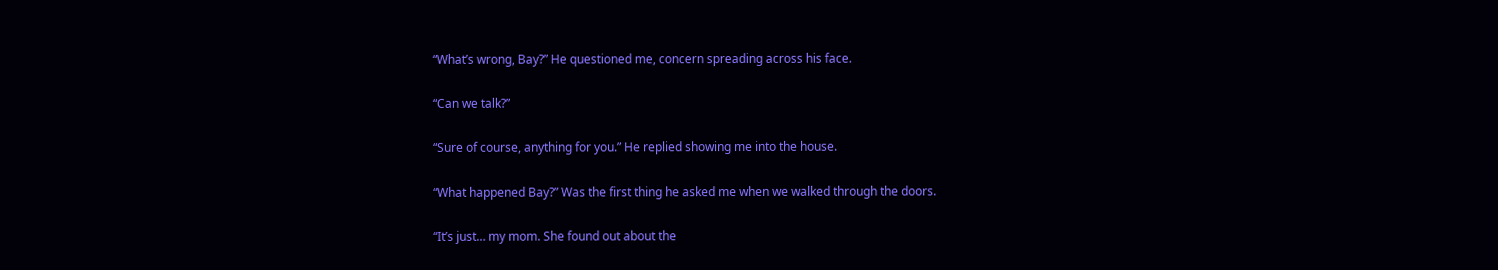“What’s wrong, Bay?” He questioned me, concern spreading across his face.

“Can we talk?”

“Sure of course, anything for you.” He replied showing me into the house.

“What happened Bay?” Was the first thing he asked me when we walked through the doors.

“It’s just… my mom. She found out about the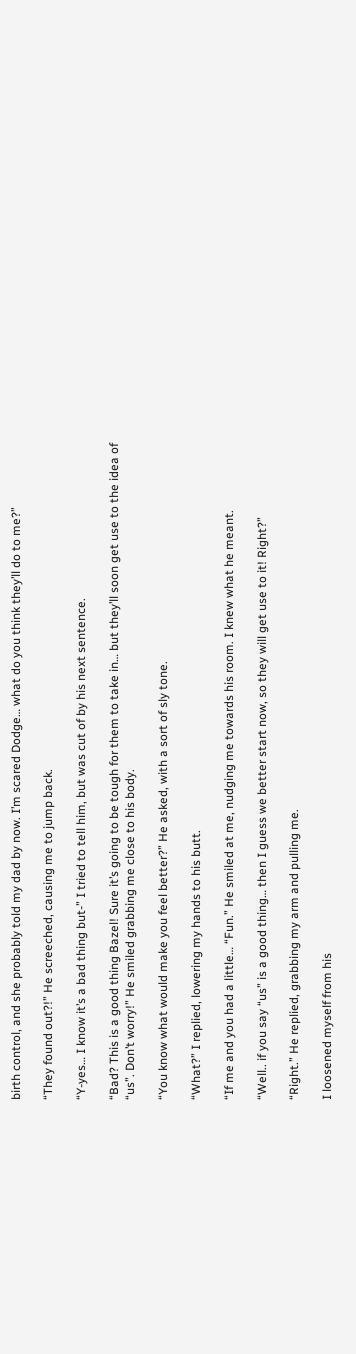birth control, and she probably told my dad by now. I’m scared Dodge… what do you think they’ll do to me?”

“They found out?!” He screeched, causing me to jump back.

“Y-yes… I know it’s a bad thing but-” I tried to tell him, but was cut of by his next sentence.

“Bad? This is a good thing Bazel! Sure it’s going to be tough for them to take in… but they’ll soon get use to the idea of “us”. Don’t worry!” He smiled grabbing me close to his body.

“You know what would make you feel better?” He asked, with a sort of sly tone.

“What?” I replied, lowering my hands to his butt.

“If me and you had a little… “Fun.” He smiled at me, nudging me towards his room. I knew what he meant.

“Well.. if you say “us” is a good thing… then I guess we better start now, so they will get use to it! Right?”

“Right.” He replied, grabbing my arm and pulling me.

I loosened myself from his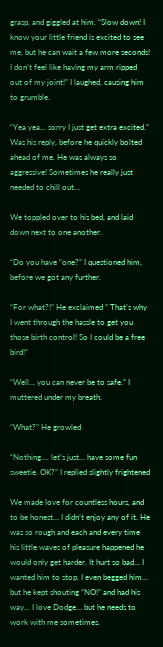grasp, and giggled at him. “Slow down! I know your little friend is excited to see me, but he can wait a few more seconds! I don’t feel like having my arm ripped out of my joint!” I laughed, causing him to grumble.

“Yea yea… sorry I just get extra excited.” Was his reply, before he quickly bolted ahead of me. He was always so aggressive! Sometimes he really just needed to chill out…

We toppled over to his bed, and laid down next to one another.

“Do you have “one?” I questioned him, before we got any further.

“For what?!” He exclaimed ” That’s why I went through the hassle to get you those birth control! So I could be a free bird!”

“Well… you can never be to safe.” I muttered under my breath.

“What?” He growled

“Nothing…. let’s just… have some fun sweetie. OK?” I replied slightly frightened

We made love for countless hours, and to be honest… I didn’t enjoy any of it. He was so rough and each and every time his little waves of pleasure happened he would only get harder. It hurt so bad… I wanted him to stop, I even begged him… but he kept shouting “NO!” and had his way… I love Dodge… but he needs to work with me sometimes.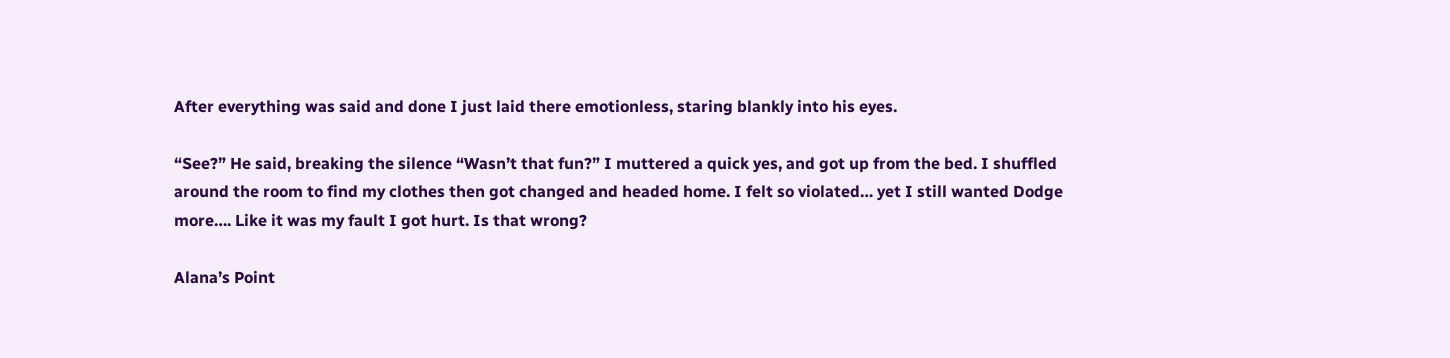After everything was said and done I just laid there emotionless, staring blankly into his eyes.

“See?” He said, breaking the silence “Wasn’t that fun?” I muttered a quick yes, and got up from the bed. I shuffled around the room to find my clothes then got changed and headed home. I felt so violated… yet I still wanted Dodge more…. Like it was my fault I got hurt. Is that wrong?

Alana’s Point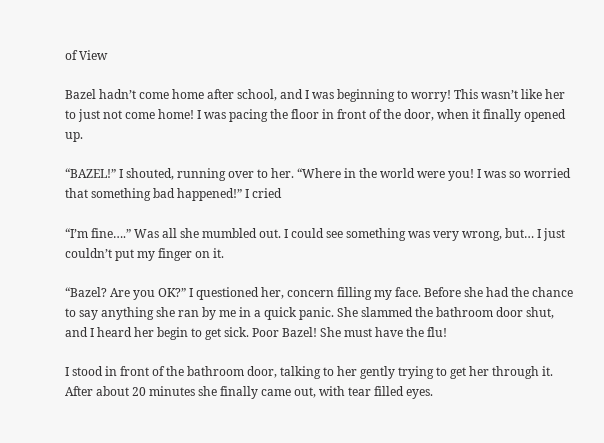of View

Bazel hadn’t come home after school, and I was beginning to worry! This wasn’t like her to just not come home! I was pacing the floor in front of the door, when it finally opened up.

“BAZEL!” I shouted, running over to her. “Where in the world were you! I was so worried that something bad happened!” I cried

“I’m fine….” Was all she mumbled out. I could see something was very wrong, but… I just couldn’t put my finger on it.

“Bazel? Are you OK?” I questioned her, concern filling my face. Before she had the chance to say anything she ran by me in a quick panic. She slammed the bathroom door shut, and I heard her begin to get sick. Poor Bazel! She must have the flu!

I stood in front of the bathroom door, talking to her gently trying to get her through it. After about 20 minutes she finally came out, with tear filled eyes.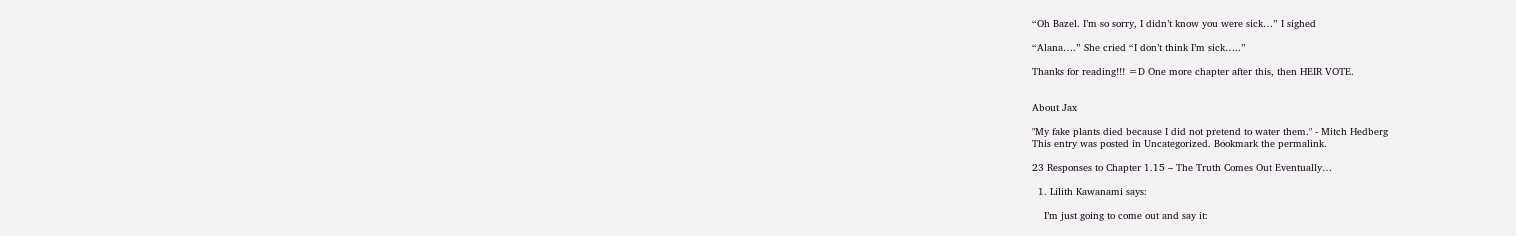“Oh Bazel. I’m so sorry, I didn’t know you were sick…” I sighed

“Alana….” She cried “I don’t think I’m sick…..”

Thanks for reading!!! =D One more chapter after this, then HEIR VOTE.


About Jax

"My fake plants died because I did not pretend to water them." - Mitch Hedberg
This entry was posted in Uncategorized. Bookmark the permalink.

23 Responses to Chapter 1.15 – The Truth Comes Out Eventually…

  1. Lilith Kawanami says:

    I’m just going to come out and say it: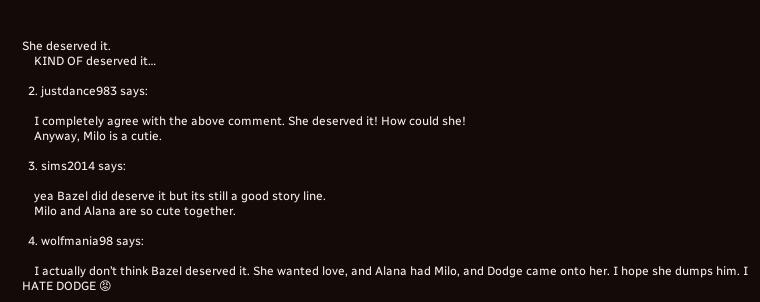She deserved it.
    KIND OF deserved it…

  2. justdance983 says:

    I completely agree with the above comment. She deserved it! How could she!
    Anyway, Milo is a cutie.

  3. sims2014 says:

    yea Bazel did deserve it but its still a good story line.
    Milo and Alana are so cute together.

  4. wolfmania98 says:

    I actually don’t think Bazel deserved it. She wanted love, and Alana had Milo, and Dodge came onto her. I hope she dumps him. I HATE DODGE 😡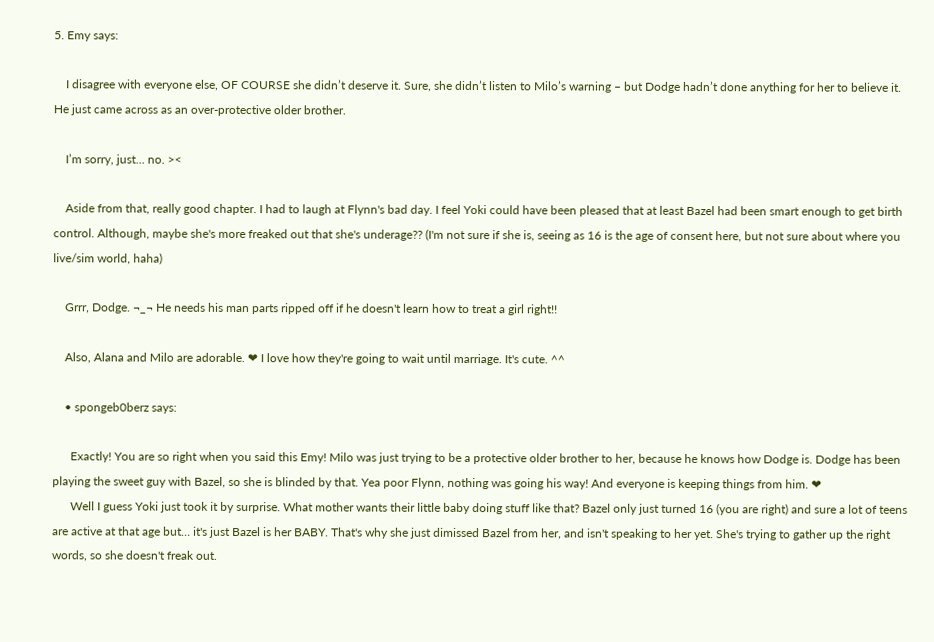5. Emy says:

    I disagree with everyone else, OF COURSE she didn’t deserve it. Sure, she didn’t listen to Milo’s warning – but Dodge hadn’t done anything for her to believe it. He just came across as an over-protective older brother.

    I’m sorry, just… no. ><

    Aside from that, really good chapter. I had to laugh at Flynn's bad day. I feel Yoki could have been pleased that at least Bazel had been smart enough to get birth control. Although, maybe she's more freaked out that she's underage?? (I'm not sure if she is, seeing as 16 is the age of consent here, but not sure about where you live/sim world, haha)

    Grrr, Dodge. ¬_¬ He needs his man parts ripped off if he doesn't learn how to treat a girl right!!

    Also, Alana and Milo are adorable. ❤ I love how they're going to wait until marriage. It's cute. ^^

    • spongeb0berz says:

      Exactly! You are so right when you said this Emy! Milo was just trying to be a protective older brother to her, because he knows how Dodge is. Dodge has been playing the sweet guy with Bazel, so she is blinded by that. Yea poor Flynn, nothing was going his way! And everyone is keeping things from him. ❤
      Well I guess Yoki just took it by surprise. What mother wants their little baby doing stuff like that? Bazel only just turned 16 (you are right) and sure a lot of teens are active at that age but… it's just Bazel is her BABY. That's why she just dimissed Bazel from her, and isn't speaking to her yet. She's trying to gather up the right words, so she doesn't freak out.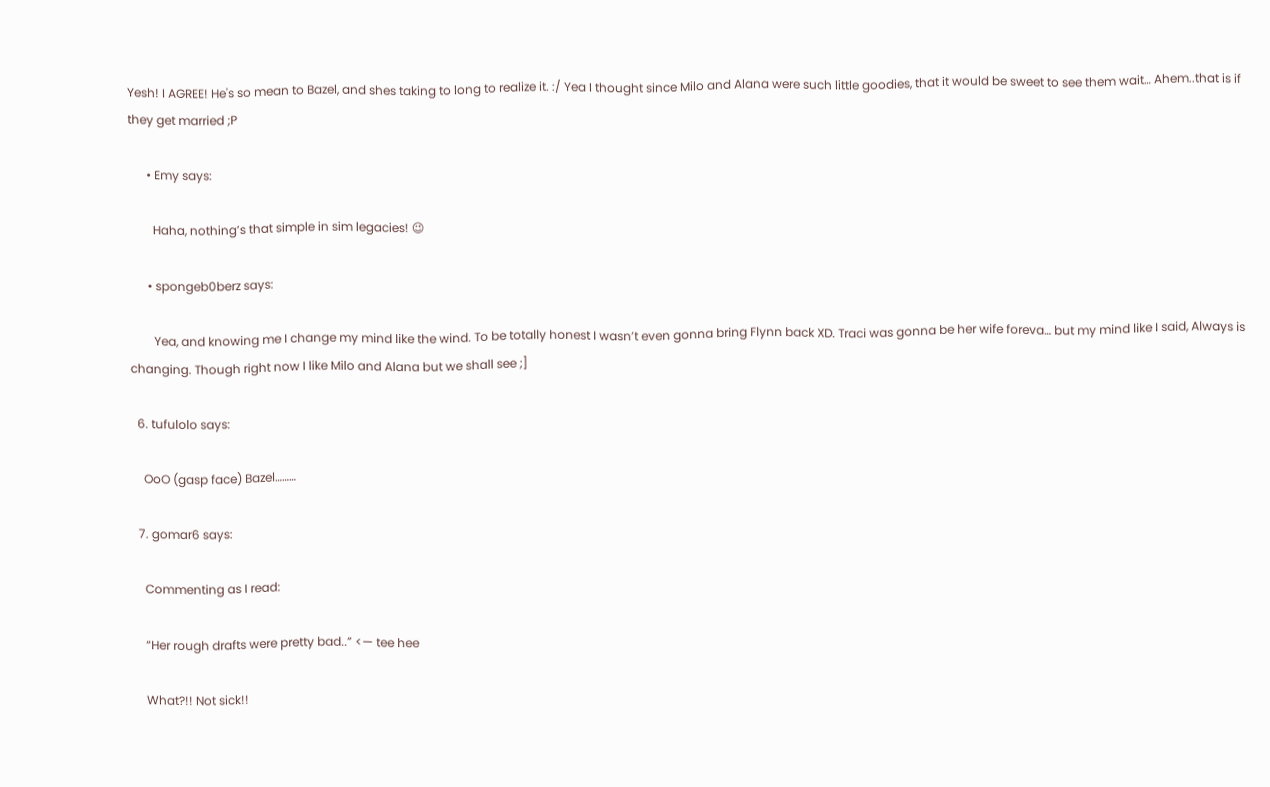Yesh! I AGREE! He's so mean to Bazel, and shes taking to long to realize it. :/ Yea I thought since Milo and Alana were such little goodies, that it would be sweet to see them wait… Ahem..that is if they get married ;P

      • Emy says:

        Haha, nothing’s that simple in sim legacies! 😉

      • spongeb0berz says:

        Yea, and knowing me I change my mind like the wind. To be totally honest I wasn’t even gonna bring Flynn back XD. Traci was gonna be her wife foreva… but my mind like I said, Always is changing. Though right now I like Milo and Alana but we shall see ;]

  6. tufulolo says:

    OoO (gasp face) Bazel………

  7. gomar6 says:

    Commenting as I read:

    “Her rough drafts were pretty bad..” <— tee hee

    What?!! Not sick!!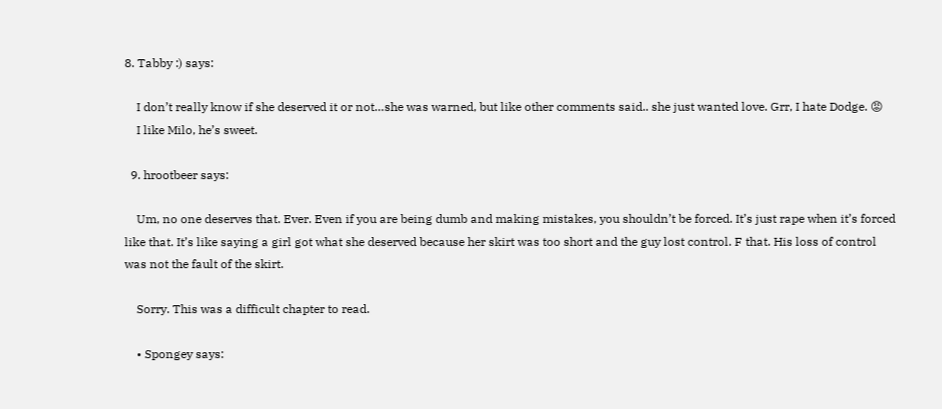8. Tabby :) says:

    I don’t really know if she deserved it or not…she was warned, but like other comments said.. she just wanted love. Grr, I hate Dodge. 😡
    I like Milo, he’s sweet.

  9. hrootbeer says:

    Um, no one deserves that. Ever. Even if you are being dumb and making mistakes, you shouldn’t be forced. It’s just rape when it’s forced like that. It’s like saying a girl got what she deserved because her skirt was too short and the guy lost control. F that. His loss of control was not the fault of the skirt.

    Sorry. This was a difficult chapter to read.

    • Spongey says: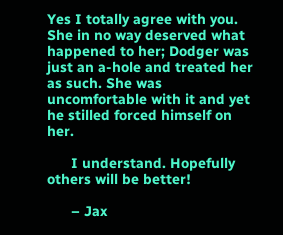Yes I totally agree with you. She in no way deserved what happened to her; Dodger was just an a-hole and treated her as such. She was uncomfortable with it and yet he stilled forced himself on her.

      I understand. Hopefully others will be better!

      – Jax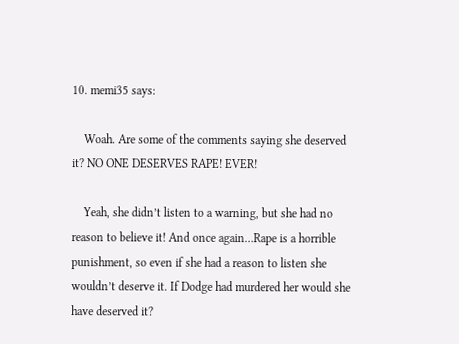10. memi35 says:

    Woah. Are some of the comments saying she deserved it? NO ONE DESERVES RAPE! EVER!

    Yeah, she didn’t listen to a warning, but she had no reason to believe it! And once again…Rape is a horrible punishment, so even if she had a reason to listen she wouldn’t deserve it. If Dodge had murdered her would she have deserved it?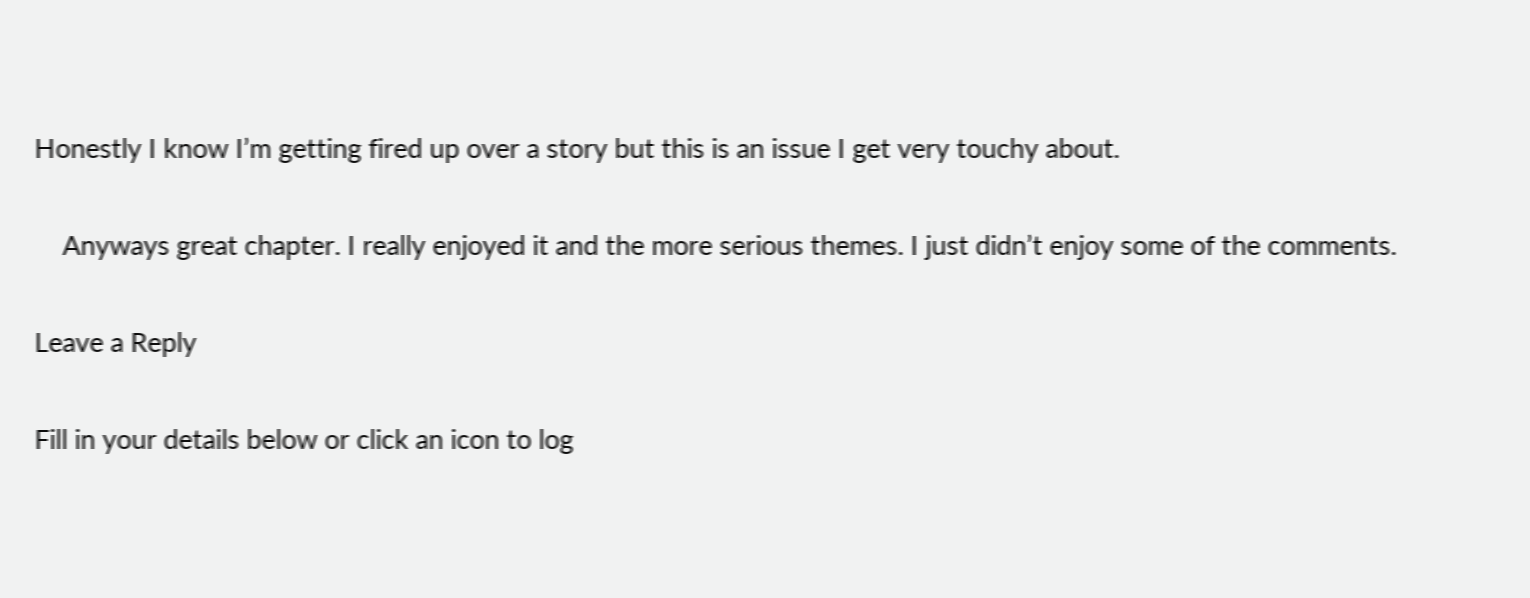Honestly I know I’m getting fired up over a story but this is an issue I get very touchy about.

    Anyways great chapter. I really enjoyed it and the more serious themes. I just didn’t enjoy some of the comments.

Leave a Reply

Fill in your details below or click an icon to log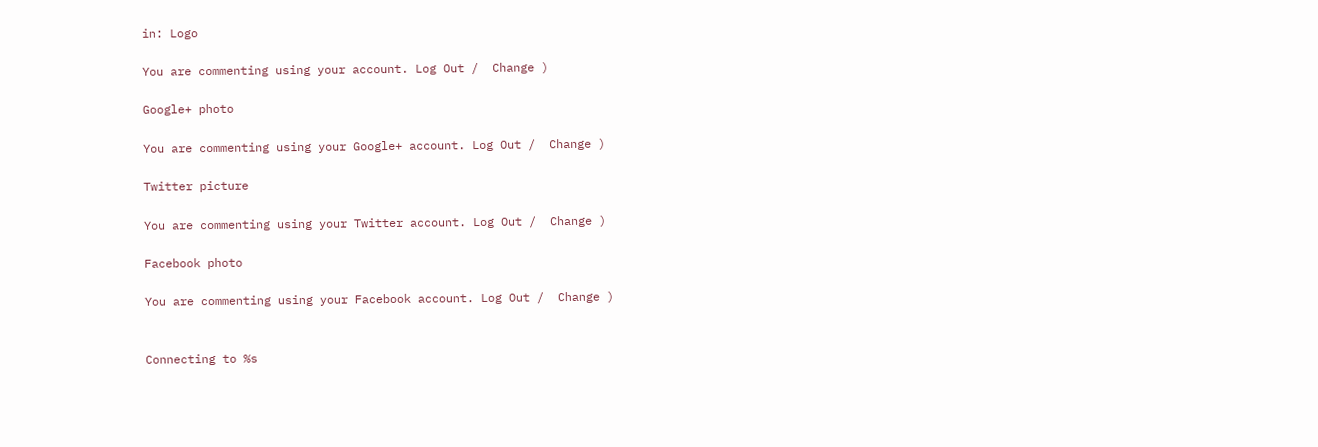in: Logo

You are commenting using your account. Log Out /  Change )

Google+ photo

You are commenting using your Google+ account. Log Out /  Change )

Twitter picture

You are commenting using your Twitter account. Log Out /  Change )

Facebook photo

You are commenting using your Facebook account. Log Out /  Change )


Connecting to %s